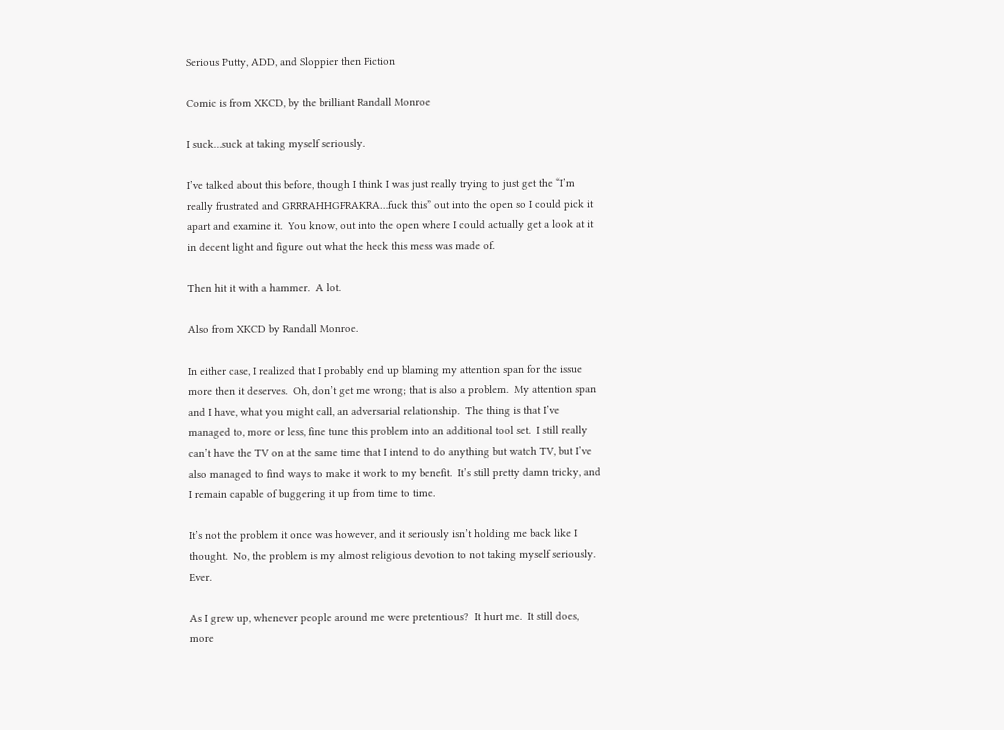Serious Putty, ADD, and Sloppier then Fiction

Comic is from XKCD, by the brilliant Randall Monroe

I suck…suck at taking myself seriously.

I’ve talked about this before, though I think I was just really trying to just get the “I’m really frustrated and GRRRAHHGFRAKRA…fuck this” out into the open so I could pick it apart and examine it.  You know, out into the open where I could actually get a look at it in decent light and figure out what the heck this mess was made of.

Then hit it with a hammer.  A lot.

Also from XKCD by Randall Monroe.

In either case, I realized that I probably end up blaming my attention span for the issue more then it deserves.  Oh, don’t get me wrong; that is also a problem.  My attention span and I have, what you might call, an adversarial relationship.  The thing is that I’ve managed to, more or less, fine tune this problem into an additional tool set.  I still really can’t have the TV on at the same time that I intend to do anything but watch TV, but I’ve also managed to find ways to make it work to my benefit.  It’s still pretty damn tricky, and I remain capable of buggering it up from time to time.

It’s not the problem it once was however, and it seriously isn’t holding me back like I thought.  No, the problem is my almost religious devotion to not taking myself seriously.  Ever.

As I grew up, whenever people around me were pretentious?  It hurt me.  It still does, more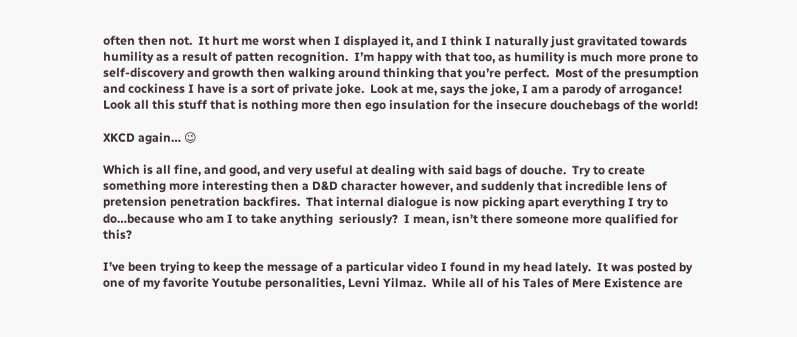often then not.  It hurt me worst when I displayed it, and I think I naturally just gravitated towards humility as a result of patten recognition.  I’m happy with that too, as humility is much more prone to self-discovery and growth then walking around thinking that you’re perfect.  Most of the presumption and cockiness I have is a sort of private joke.  Look at me, says the joke, I am a parody of arrogance!  Look all this stuff that is nothing more then ego insulation for the insecure douchebags of the world!

XKCD again… 😉

Which is all fine, and good, and very useful at dealing with said bags of douche.  Try to create something more interesting then a D&D character however, and suddenly that incredible lens of pretension penetration backfires.  That internal dialogue is now picking apart everything I try to do…because who am I to take anything  seriously?  I mean, isn’t there someone more qualified for this?

I’ve been trying to keep the message of a particular video I found in my head lately.  It was posted by one of my favorite Youtube personalities, Levni Yilmaz.  While all of his Tales of Mere Existence are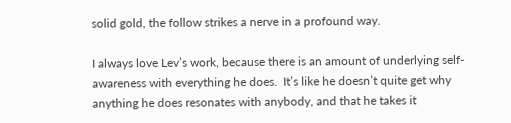solid gold, the follow strikes a nerve in a profound way.

I always love Lev’s work, because there is an amount of underlying self-awareness with everything he does.  It’s like he doesn’t quite get why anything he does resonates with anybody, and that he takes it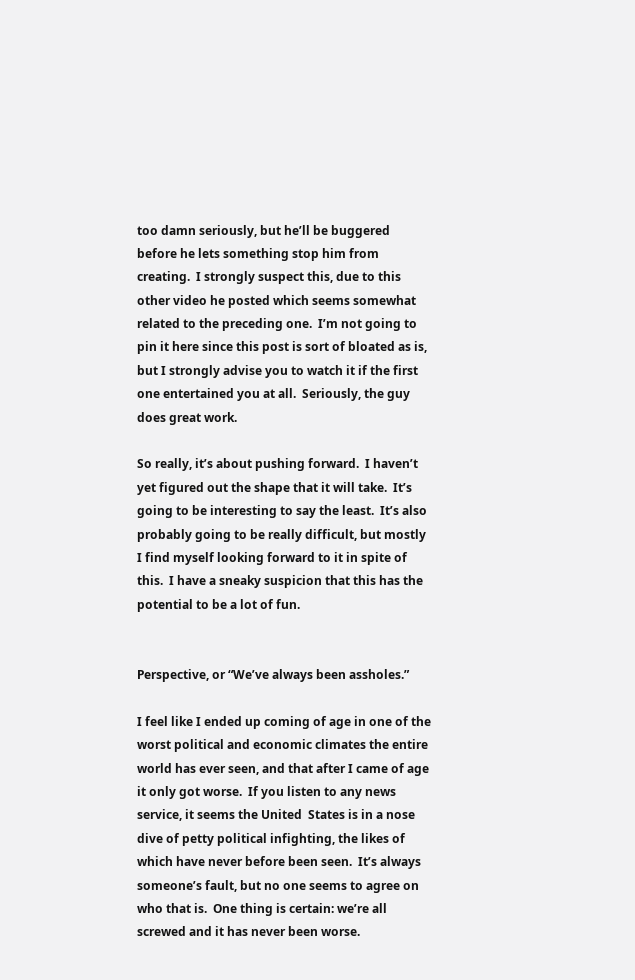too damn seriously, but he’ll be buggered before he lets something stop him from creating.  I strongly suspect this, due to this other video he posted which seems somewhat related to the preceding one.  I’m not going to pin it here since this post is sort of bloated as is, but I strongly advise you to watch it if the first one entertained you at all.  Seriously, the guy does great work.

So really, it’s about pushing forward.  I haven’t yet figured out the shape that it will take.  It’s going to be interesting to say the least.  It’s also probably going to be really difficult, but mostly I find myself looking forward to it in spite of this.  I have a sneaky suspicion that this has the potential to be a lot of fun.


Perspective, or “We’ve always been assholes.”

I feel like I ended up coming of age in one of the worst political and economic climates the entire world has ever seen, and that after I came of age it only got worse.  If you listen to any news service, it seems the United  States is in a nose dive of petty political infighting, the likes of which have never before been seen.  It’s always someone’s fault, but no one seems to agree on who that is.  One thing is certain: we’re all screwed and it has never been worse.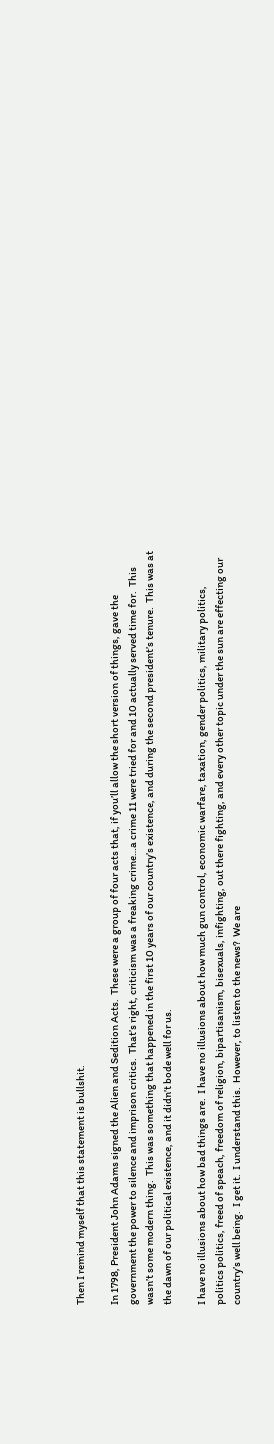Then I remind myself that this statement is bullshit.

In 1798, President John Adams signed the Alien and Sedition Acts.  These were a group of four acts that, if you’ll allow the short version of things, gave the government the power to silence and imprison critics.  That’s right, criticism was a freaking crime…a crime 11 were tried for and 10 actually served time for.  This wasn’t some modern thing.  This was something that happened in the first 10 years of our country’s existence, and during the second president’s tenure.  This was at the dawn of our political existence, and it didn’t bode well for us.

I have no illusions about how bad things are.  I have no illusions about how much gun control, economic warfare, taxation, gender politics, military politics, politics politics, freed of speach, freedom of religion, bipartisanism, bisexuals, infighting, out there fighting, and every other topic under the sun are effecting our country’s well being.  I get it.  I understand this.  However, to listen to the news?  We are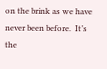on the brink as we have never been before.  It’s the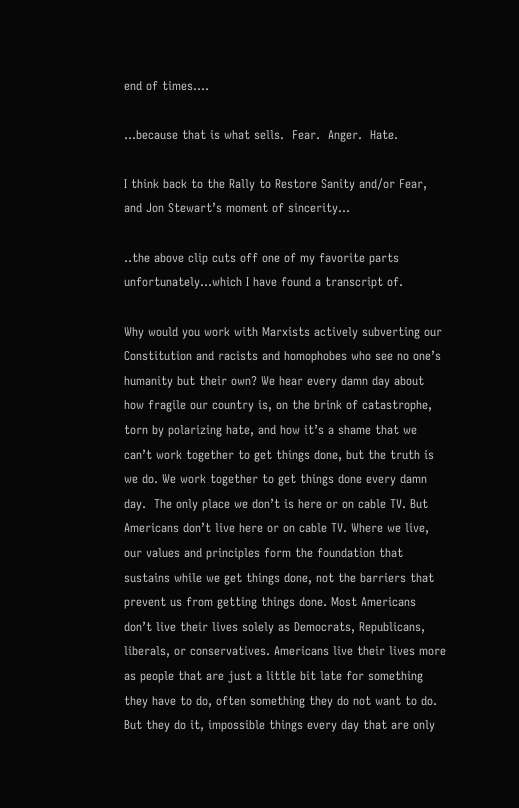end of times….

…because that is what sells.  Fear.  Anger.  Hate.

I think back to the Rally to Restore Sanity and/or Fear, and Jon Stewart’s moment of sincerity…

..the above clip cuts off one of my favorite parts unfortunately…which I have found a transcript of.

Why would you work with Marxists actively subverting our Constitution and racists and homophobes who see no one’s humanity but their own? We hear every damn day about how fragile our country is, on the brink of catastrophe, torn by polarizing hate, and how it’s a shame that we can’t work together to get things done, but the truth is we do. We work together to get things done every damn day.  The only place we don’t is here or on cable TV. But Americans don’t live here or on cable TV. Where we live, our values and principles form the foundation that sustains while we get things done, not the barriers that prevent us from getting things done. Most Americans don’t live their lives solely as Democrats, Republicans, liberals, or conservatives. Americans live their lives more as people that are just a little bit late for something they have to do, often something they do not want to do. But they do it, impossible things every day that are only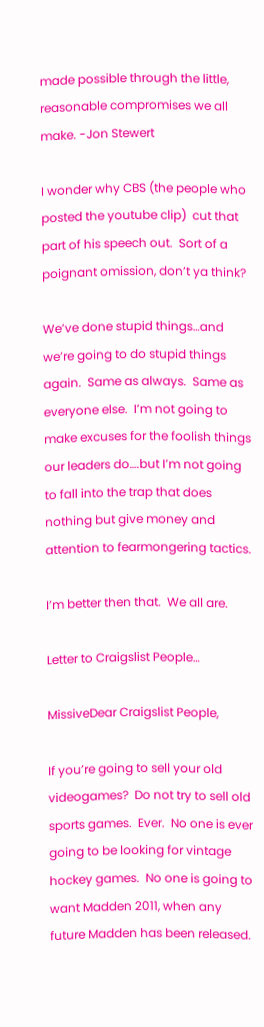made possible through the little, reasonable compromises we all make. -Jon Stewert

I wonder why CBS (the people who posted the youtube clip)  cut that part of his speech out.  Sort of a poignant omission, don’t ya think?

We’ve done stupid things…and we’re going to do stupid things again.  Same as always.  Same as everyone else.  I’m not going to make excuses for the foolish things our leaders do….but I’m not going to fall into the trap that does nothing but give money and attention to fearmongering tactics.

I’m better then that.  We all are.

Letter to Craigslist People…

MissiveDear Craigslist People,

If you’re going to sell your old videogames?  Do not try to sell old sports games.  Ever.  No one is ever going to be looking for vintage hockey games.  No one is going to want Madden 2011, when any future Madden has been released.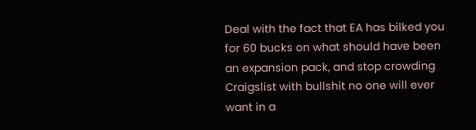Deal with the fact that EA has bilked you for 60 bucks on what should have been an expansion pack, and stop crowding Craigslist with bullshit no one will ever want in a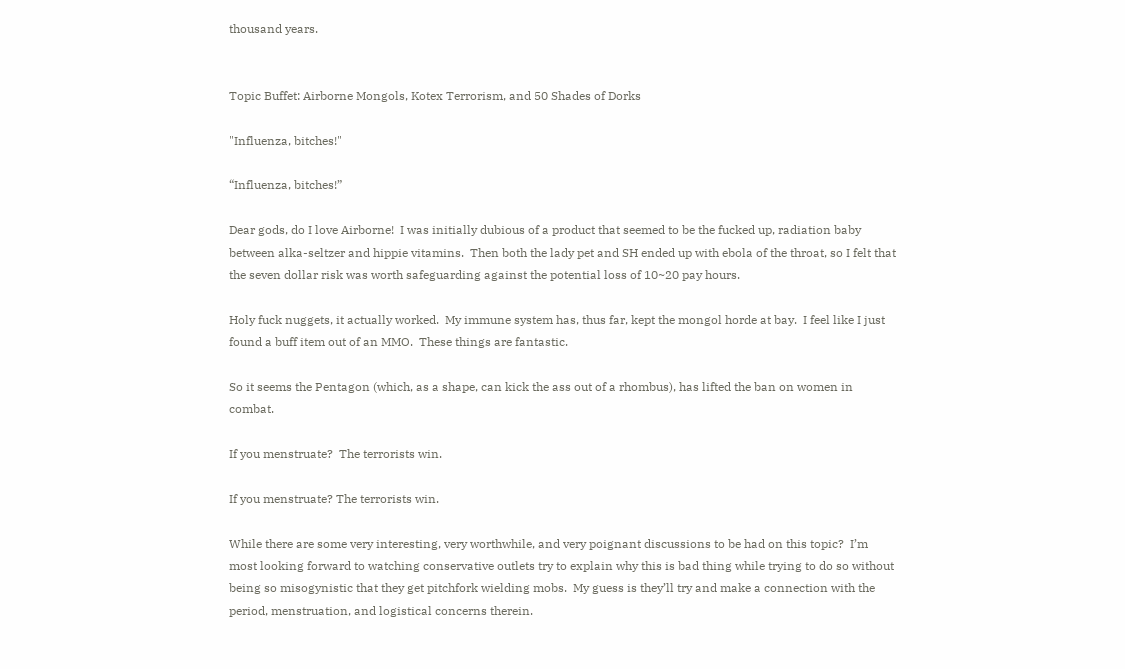thousand years.


Topic Buffet: Airborne Mongols, Kotex Terrorism, and 50 Shades of Dorks

"Influenza, bitches!"

“Influenza, bitches!”

Dear gods, do I love Airborne!  I was initially dubious of a product that seemed to be the fucked up, radiation baby between alka-seltzer and hippie vitamins.  Then both the lady pet and SH ended up with ebola of the throat, so I felt that the seven dollar risk was worth safeguarding against the potential loss of 10~20 pay hours.

Holy fuck nuggets, it actually worked.  My immune system has, thus far, kept the mongol horde at bay.  I feel like I just found a buff item out of an MMO.  These things are fantastic.

So it seems the Pentagon (which, as a shape, can kick the ass out of a rhombus), has lifted the ban on women in combat.

If you menstruate?  The terrorists win.

If you menstruate? The terrorists win.

While there are some very interesting, very worthwhile, and very poignant discussions to be had on this topic?  I’m most looking forward to watching conservative outlets try to explain why this is bad thing while trying to do so without being so misogynistic that they get pitchfork wielding mobs.  My guess is they’ll try and make a connection with the period, menstruation, and logistical concerns therein.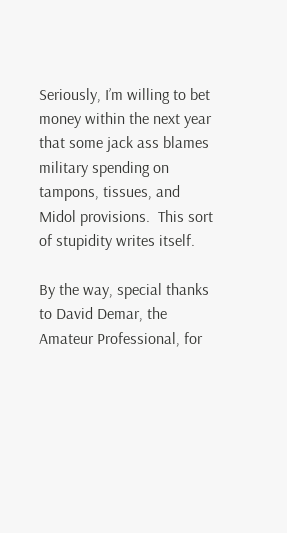Seriously, I’m willing to bet money within the next year that some jack ass blames military spending on tampons, tissues, and Midol provisions.  This sort of stupidity writes itself.

By the way, special thanks to David Demar, the Amateur Professional, for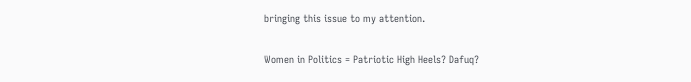bringing this issue to my attention.

Women in Politics = Patriotic High Heels? Dafuq?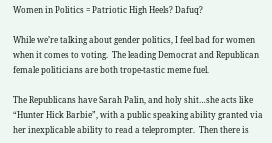Women in Politics = Patriotic High Heels? Dafuq?

While we’re talking about gender politics, I feel bad for women when it comes to voting.  The leading Democrat and Republican female politicians are both trope-tastic meme fuel.

The Republicans have Sarah Palin, and holy shit…she acts like “Hunter Hick Barbie”, with a public speaking ability granted via her inexplicable ability to read a teleprompter.  Then there is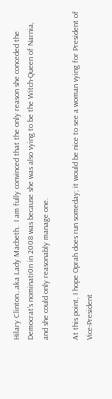Hilary Clinton…aka Lady Macbeth.  I am fully convinced that the only reason she conceded the Democrat’s nominati0n in 2008 was because she was also vying to be the Witch-Queen of Narnia, and she could only reasonably manage one.

At this point, I hope Oprah does run someday; it would be nice to see a woman vying for President of Vice-President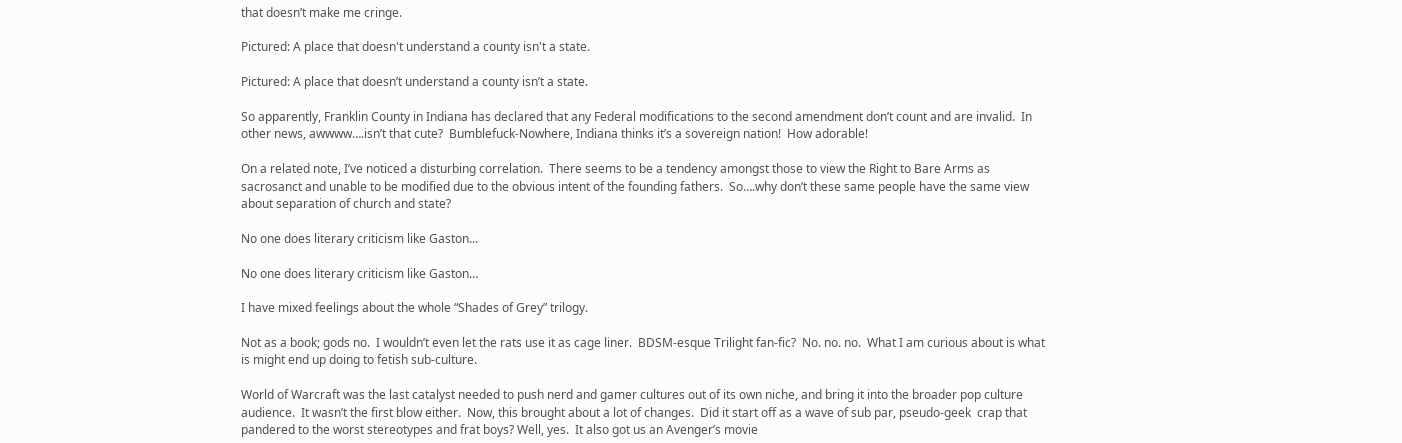that doesn’t make me cringe.

Pictured: A place that doesn't understand a county isn't a state.

Pictured: A place that doesn’t understand a county isn’t a state.

So apparently, Franklin County in Indiana has declared that any Federal modifications to the second amendment don’t count and are invalid.  In other news, awwww….isn’t that cute?  Bumblefuck-Nowhere, Indiana thinks it’s a sovereign nation!  How adorable!

On a related note, I’ve noticed a disturbing correlation.  There seems to be a tendency amongst those to view the Right to Bare Arms as sacrosanct and unable to be modified due to the obvious intent of the founding fathers.  So….why don’t these same people have the same view about separation of church and state?

No one does literary criticism like Gaston...

No one does literary criticism like Gaston…

I have mixed feelings about the whole “Shades of Grey” trilogy.

Not as a book; gods no.  I wouldn’t even let the rats use it as cage liner.  BDSM-esque Trilight fan-fic?  No. no. no.  What I am curious about is what is might end up doing to fetish sub-culture.

World of Warcraft was the last catalyst needed to push nerd and gamer cultures out of its own niche, and bring it into the broader pop culture audience.  It wasn’t the first blow either.  Now, this brought about a lot of changes.  Did it start off as a wave of sub par, pseudo-geek  crap that pandered to the worst stereotypes and frat boys? Well, yes.  It also got us an Avenger’s movie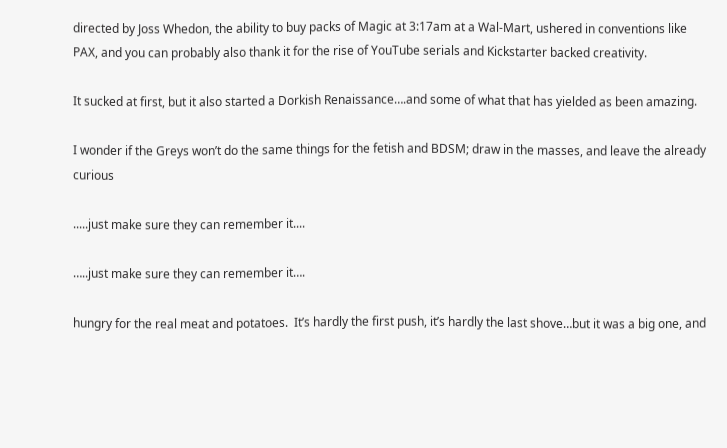directed by Joss Whedon, the ability to buy packs of Magic at 3:17am at a Wal-Mart, ushered in conventions like PAX, and you can probably also thank it for the rise of YouTube serials and Kickstarter backed creativity.

It sucked at first, but it also started a Dorkish Renaissance….and some of what that has yielded as been amazing.

I wonder if the Greys won’t do the same things for the fetish and BDSM; draw in the masses, and leave the already curious

.....just make sure they can remember it....

…..just make sure they can remember it….

hungry for the real meat and potatoes.  It’s hardly the first push, it’s hardly the last shove…but it was a big one, and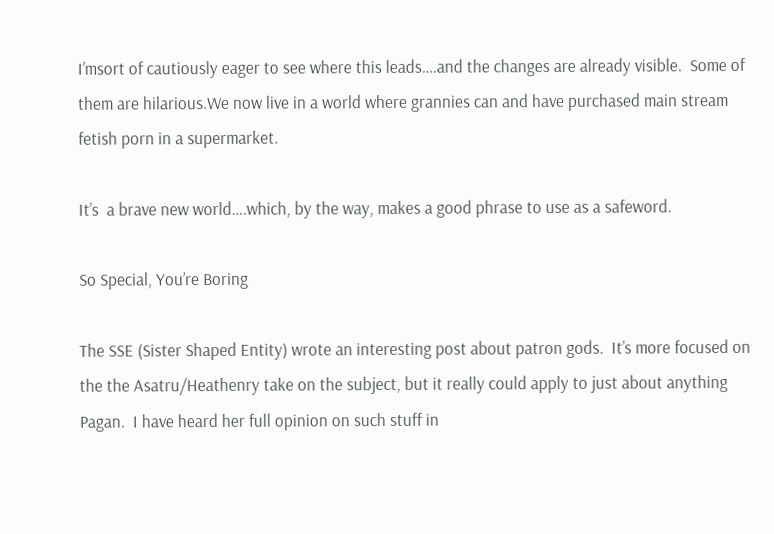I’msort of cautiously eager to see where this leads….and the changes are already visible.  Some of them are hilarious.We now live in a world where grannies can and have purchased main stream fetish porn in a supermarket.

It’s  a brave new world….which, by the way, makes a good phrase to use as a safeword.

So Special, You’re Boring

The SSE (Sister Shaped Entity) wrote an interesting post about patron gods.  It’s more focused on the the Asatru/Heathenry take on the subject, but it really could apply to just about anything Pagan.  I have heard her full opinion on such stuff in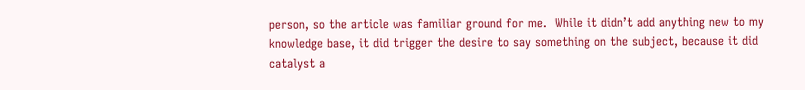person, so the article was familiar ground for me.  While it didn’t add anything new to my knowledge base, it did trigger the desire to say something on the subject, because it did catalyst a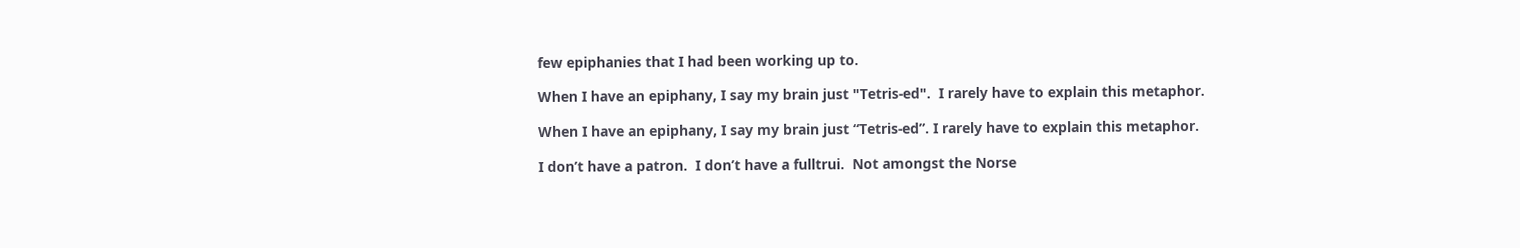few epiphanies that I had been working up to.

When I have an epiphany, I say my brain just "Tetris-ed".  I rarely have to explain this metaphor.

When I have an epiphany, I say my brain just “Tetris-ed”. I rarely have to explain this metaphor.

I don’t have a patron.  I don’t have a fulltrui.  Not amongst the Norse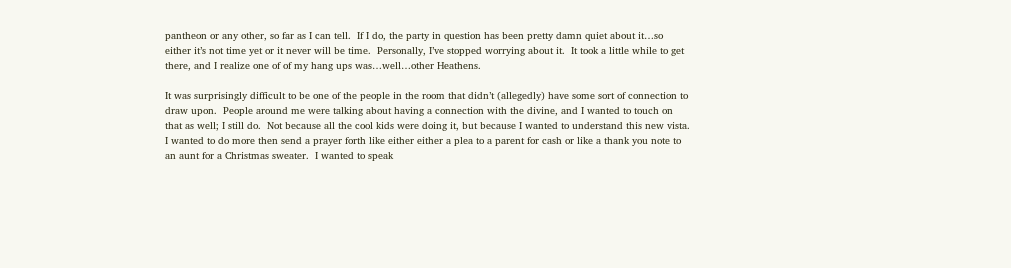pantheon or any other, so far as I can tell.  If I do, the party in question has been pretty damn quiet about it…so either it’s not time yet or it never will be time.  Personally, I’ve stopped worrying about it.  It took a little while to get there, and I realize one of of my hang ups was…well…other Heathens.

It was surprisingly difficult to be one of the people in the room that didn’t (allegedly) have some sort of connection to draw upon.  People around me were talking about having a connection with the divine, and I wanted to touch on that as well; I still do.  Not because all the cool kids were doing it, but because I wanted to understand this new vista.  I wanted to do more then send a prayer forth like either either a plea to a parent for cash or like a thank you note to an aunt for a Christmas sweater.  I wanted to speak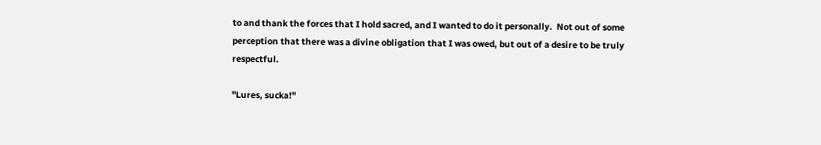to and thank the forces that I hold sacred, and I wanted to do it personally.  Not out of some perception that there was a divine obligation that I was owed, but out of a desire to be truly respectful.

"Lures, sucka!"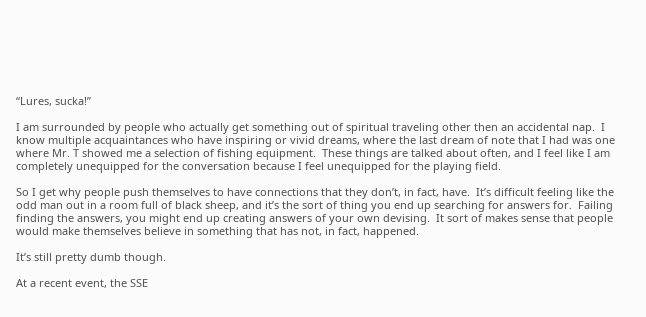“Lures, sucka!”

I am surrounded by people who actually get something out of spiritual traveling other then an accidental nap.  I know multiple acquaintances who have inspiring or vivid dreams, where the last dream of note that I had was one where Mr. T showed me a selection of fishing equipment.  These things are talked about often, and I feel like I am completely unequipped for the conversation because I feel unequipped for the playing field.

So I get why people push themselves to have connections that they don’t, in fact, have.  It’s difficult feeling like the odd man out in a room full of black sheep, and it’s the sort of thing you end up searching for answers for.  Failing finding the answers, you might end up creating answers of your own devising.  It sort of makes sense that people would make themselves believe in something that has not, in fact, happened.

It’s still pretty dumb though.

At a recent event, the SSE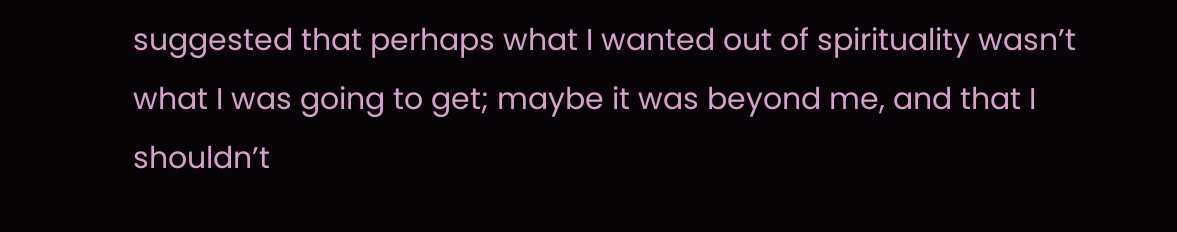suggested that perhaps what I wanted out of spirituality wasn’t what I was going to get; maybe it was beyond me, and that I shouldn’t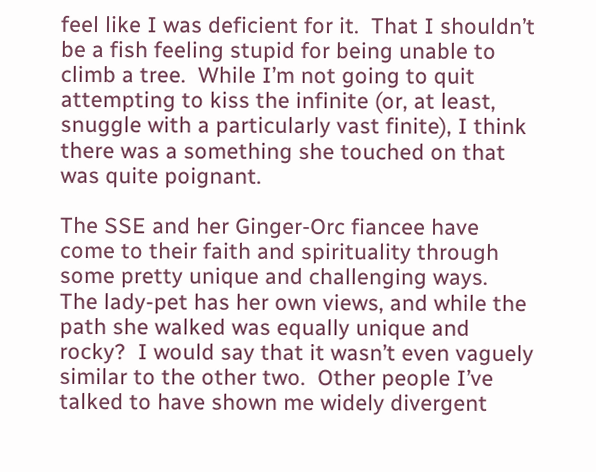feel like I was deficient for it.  That I shouldn’t be a fish feeling stupid for being unable to climb a tree.  While I’m not going to quit attempting to kiss the infinite (or, at least, snuggle with a particularly vast finite), I think there was a something she touched on that was quite poignant.

The SSE and her Ginger-Orc fiancee have come to their faith and spirituality through some pretty unique and challenging ways.  The lady-pet has her own views, and while the path she walked was equally unique and rocky?  I would say that it wasn’t even vaguely similar to the other two.  Other people I’ve talked to have shown me widely divergent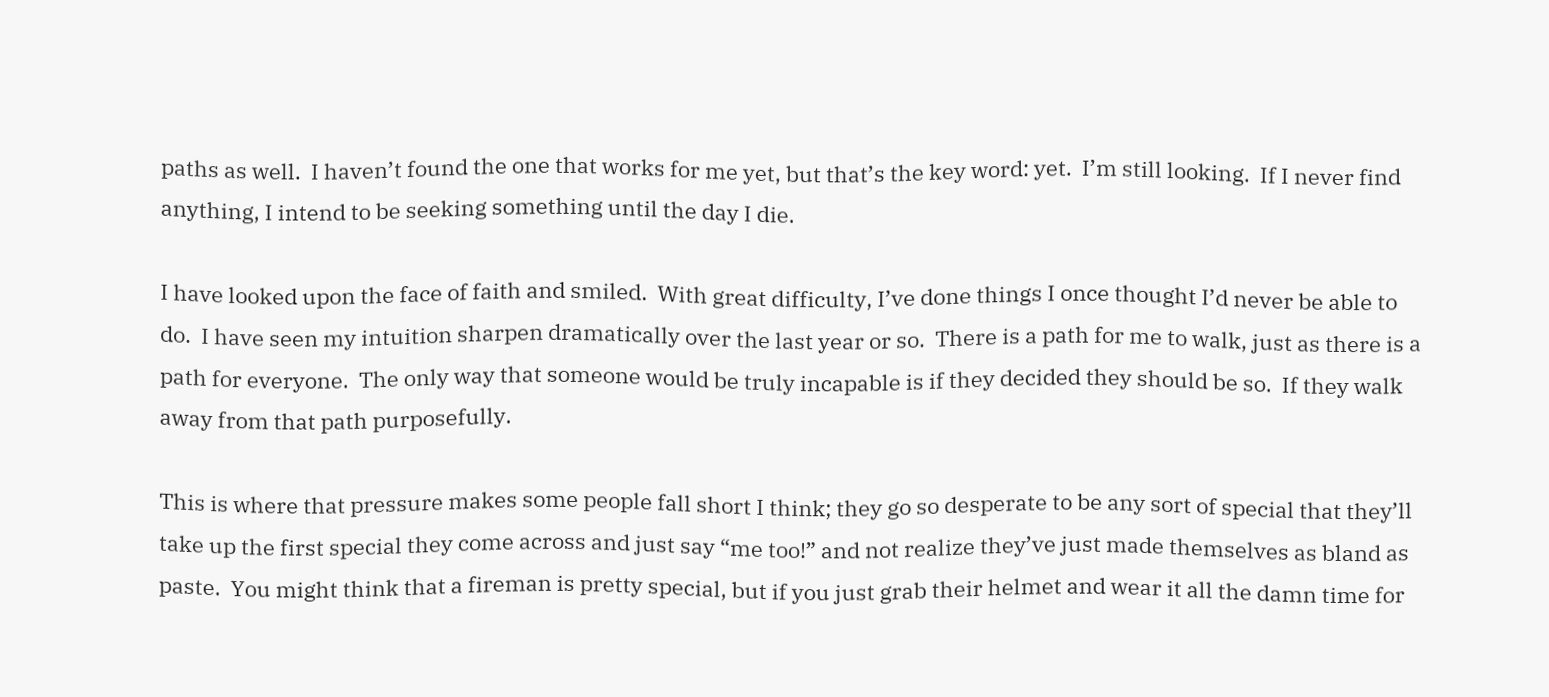paths as well.  I haven’t found the one that works for me yet, but that’s the key word: yet.  I’m still looking.  If I never find anything, I intend to be seeking something until the day I die.

I have looked upon the face of faith and smiled.  With great difficulty, I’ve done things I once thought I’d never be able to do.  I have seen my intuition sharpen dramatically over the last year or so.  There is a path for me to walk, just as there is a path for everyone.  The only way that someone would be truly incapable is if they decided they should be so.  If they walk away from that path purposefully.

This is where that pressure makes some people fall short I think; they go so desperate to be any sort of special that they’ll take up the first special they come across and just say “me too!” and not realize they’ve just made themselves as bland as paste.  You might think that a fireman is pretty special, but if you just grab their helmet and wear it all the damn time for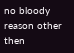no bloody reason other then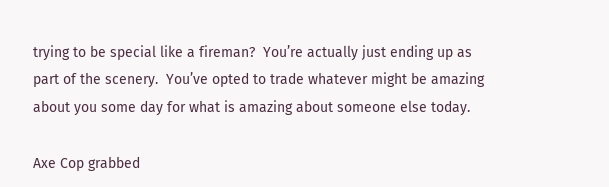trying to be special like a fireman?  You’re actually just ending up as part of the scenery.  You’ve opted to trade whatever might be amazing about you some day for what is amazing about someone else today.

Axe Cop grabbed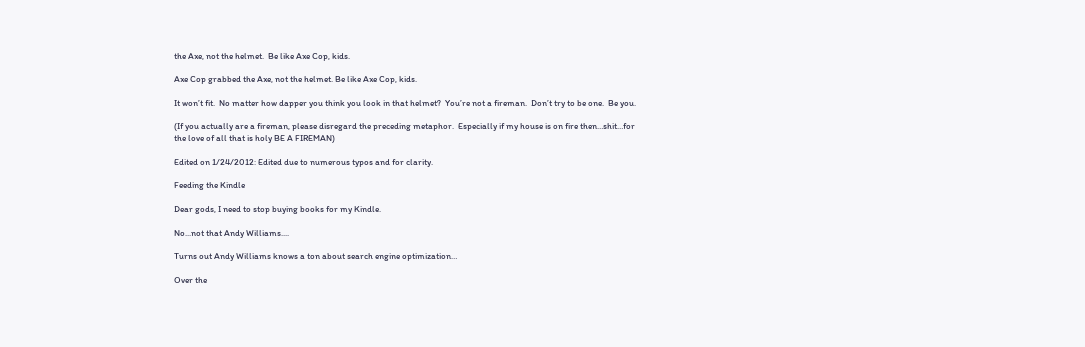the Axe, not the helmet.  Be like Axe Cop, kids.

Axe Cop grabbed the Axe, not the helmet. Be like Axe Cop, kids.

It won’t fit.  No matter how dapper you think you look in that helmet?  You’re not a fireman.  Don’t try to be one.  Be you.

(If you actually are a fireman, please disregard the preceding metaphor.  Especially if my house is on fire then…shit…for the love of all that is holy BE A FIREMAN)

Edited on 1/24/2012: Edited due to numerous typos and for clarity.

Feeding the Kindle

Dear gods, I need to stop buying books for my Kindle.

No...not that Andy Williams....

Turns out Andy Williams knows a ton about search engine optimization…

Over the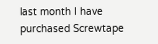last month I have purchased Screwtape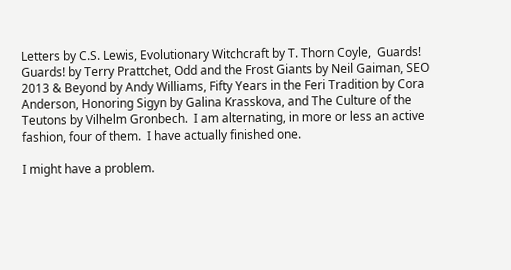Letters by C.S. Lewis, Evolutionary Witchcraft by T. Thorn Coyle,  Guards! Guards! by Terry Prattchet, Odd and the Frost Giants by Neil Gaiman, SEO 2013 & Beyond by Andy Williams, Fifty Years in the Feri Tradition by Cora Anderson, Honoring Sigyn by Galina Krasskova, and The Culture of the Teutons by Vilhelm Gronbech.  I am alternating, in more or less an active fashion, four of them.  I have actually finished one.

I might have a problem.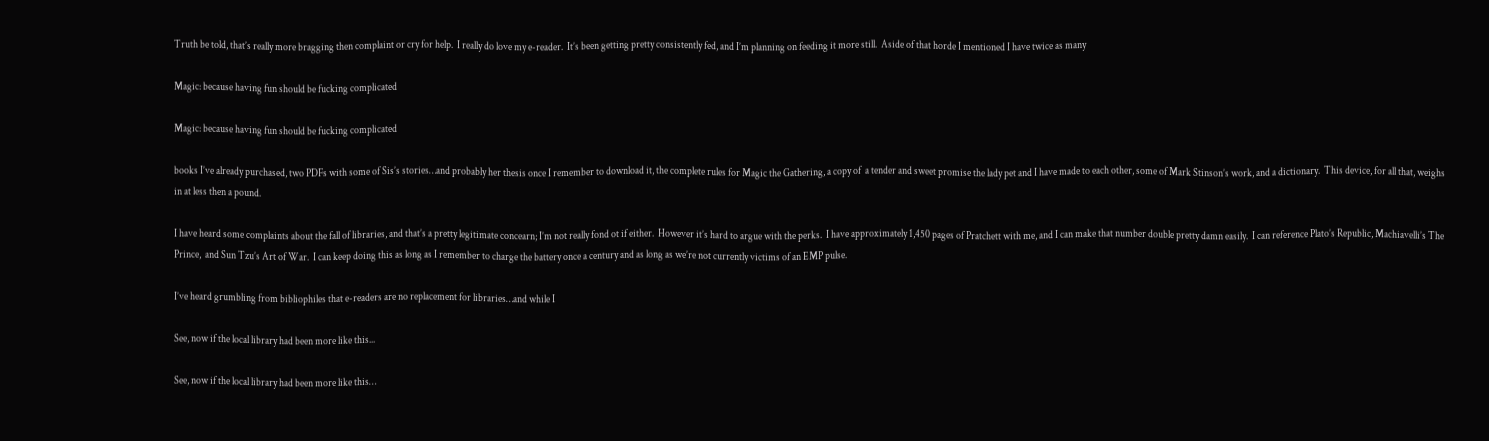Truth be told, that’s really more bragging then complaint or cry for help.  I really do love my e-reader.  It’s been getting pretty consistently fed, and I’m planning on feeding it more still.  Aside of that horde I mentioned I have twice as many

Magic: because having fun should be fucking complicated

Magic: because having fun should be fucking complicated

books I’ve already purchased, two PDFs with some of Sis’s stories…and probably her thesis once I remember to download it, the complete rules for Magic the Gathering, a copy of  a tender and sweet promise the lady pet and I have made to each other, some of Mark Stinson’s work, and a dictionary.  This device, for all that, weighs in at less then a pound.

I have heard some complaints about the fall of libraries, and that’s a pretty legitimate concearn; I’m not really fond ot if either.  However it’s hard to argue with the perks.  I have approximately 1,450 pages of Pratchett with me, and I can make that number double pretty damn easily.  I can reference Plato’s Republic, Machiavelli’s The Prince,  and Sun Tzu’s Art of War.  I can keep doing this as long as I remember to charge the battery once a century and as long as we’re not currently victims of an EMP pulse.

I’ve heard grumbling from bibliophiles that e-readers are no replacement for libraries…and while I

See, now if the local library had been more like this...

See, now if the local library had been more like this…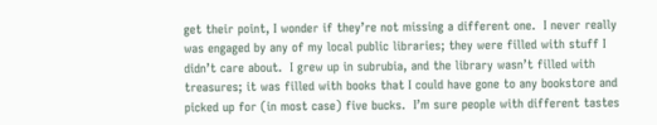get their point, I wonder if they’re not missing a different one.  I never really was engaged by any of my local public libraries; they were filled with stuff I didn’t care about.  I grew up in subrubia, and the library wasn’t filled with treasures; it was filled with books that I could have gone to any bookstore and picked up for (in most case) five bucks.  I’m sure people with different tastes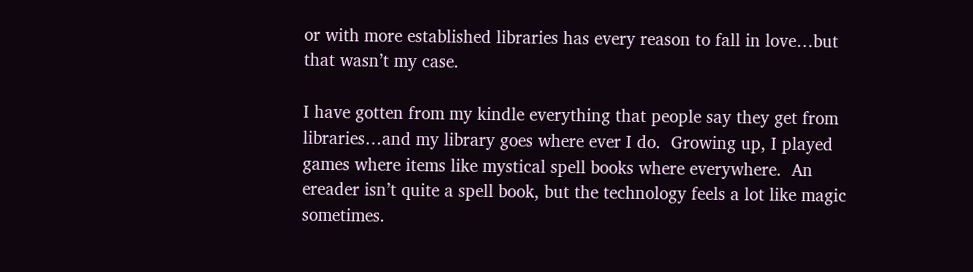or with more established libraries has every reason to fall in love…but that wasn’t my case.

I have gotten from my kindle everything that people say they get from libraries…and my library goes where ever I do.  Growing up, I played games where items like mystical spell books where everywhere.  An ereader isn’t quite a spell book, but the technology feels a lot like magic sometimes.